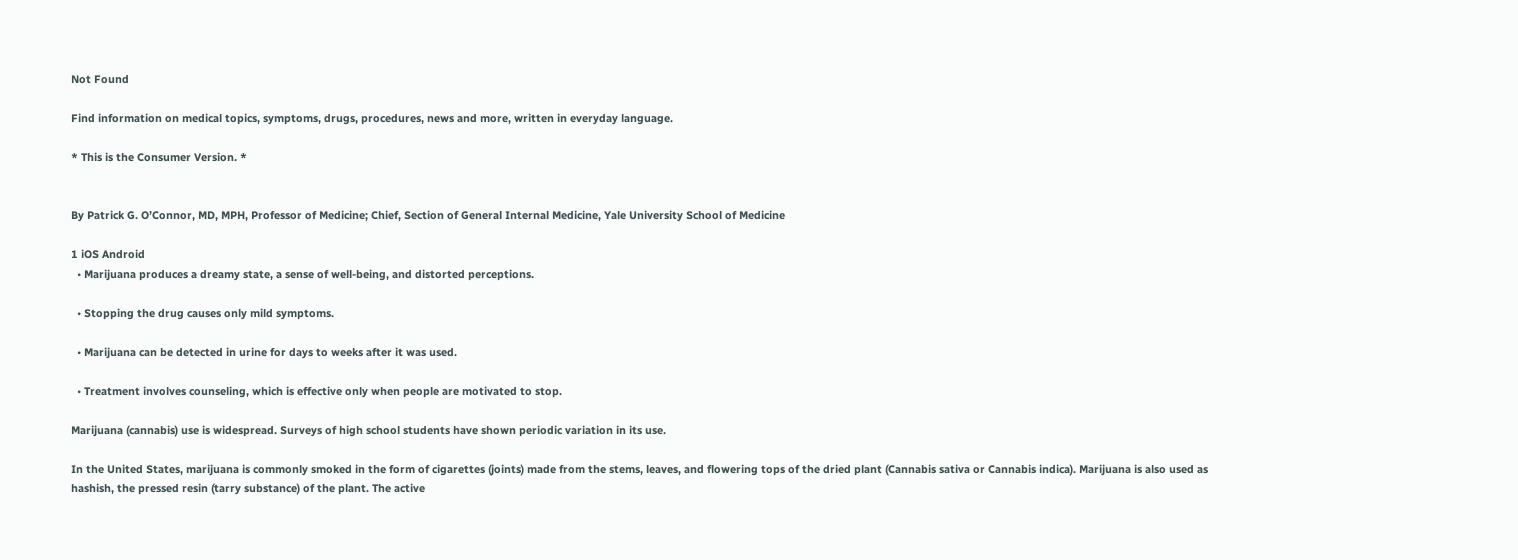Not Found

Find information on medical topics, symptoms, drugs, procedures, news and more, written in everyday language.

* This is the Consumer Version. *


By Patrick G. O’Connor, MD, MPH, Professor of Medicine; Chief, Section of General Internal Medicine, Yale University School of Medicine

1 iOS Android
  • Marijuana produces a dreamy state, a sense of well-being, and distorted perceptions.

  • Stopping the drug causes only mild symptoms.

  • Marijuana can be detected in urine for days to weeks after it was used.

  • Treatment involves counseling, which is effective only when people are motivated to stop.

Marijuana (cannabis) use is widespread. Surveys of high school students have shown periodic variation in its use.

In the United States, marijuana is commonly smoked in the form of cigarettes (joints) made from the stems, leaves, and flowering tops of the dried plant (Cannabis sativa or Cannabis indica). Marijuana is also used as hashish, the pressed resin (tarry substance) of the plant. The active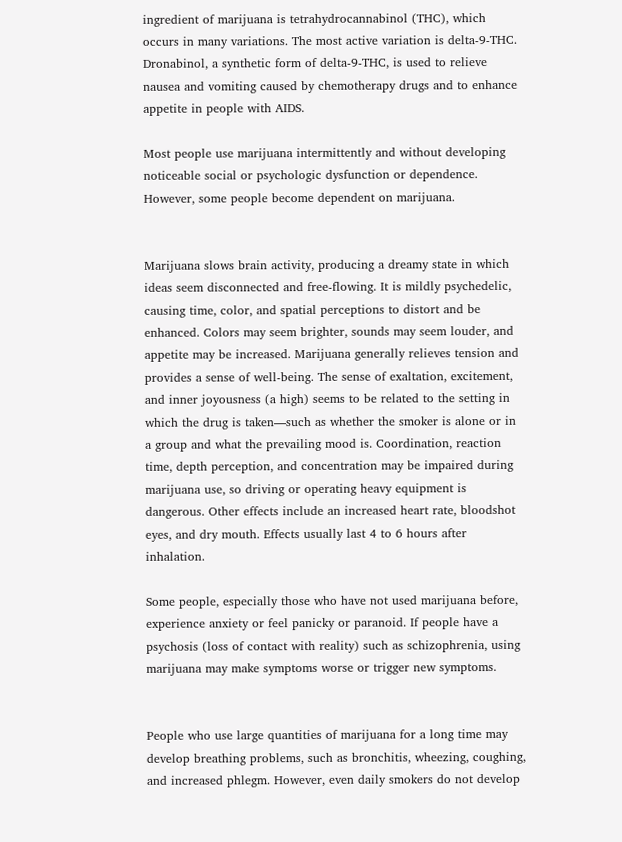ingredient of marijuana is tetrahydrocannabinol (THC), which occurs in many variations. The most active variation is delta-9-THC. Dronabinol, a synthetic form of delta-9-THC, is used to relieve nausea and vomiting caused by chemotherapy drugs and to enhance appetite in people with AIDS.

Most people use marijuana intermittently and without developing noticeable social or psychologic dysfunction or dependence. However, some people become dependent on marijuana.


Marijuana slows brain activity, producing a dreamy state in which ideas seem disconnected and free-flowing. It is mildly psychedelic, causing time, color, and spatial perceptions to distort and be enhanced. Colors may seem brighter, sounds may seem louder, and appetite may be increased. Marijuana generally relieves tension and provides a sense of well-being. The sense of exaltation, excitement, and inner joyousness (a high) seems to be related to the setting in which the drug is taken—such as whether the smoker is alone or in a group and what the prevailing mood is. Coordination, reaction time, depth perception, and concentration may be impaired during marijuana use, so driving or operating heavy equipment is dangerous. Other effects include an increased heart rate, bloodshot eyes, and dry mouth. Effects usually last 4 to 6 hours after inhalation.

Some people, especially those who have not used marijuana before, experience anxiety or feel panicky or paranoid. If people have a psychosis (loss of contact with reality) such as schizophrenia, using marijuana may make symptoms worse or trigger new symptoms.


People who use large quantities of marijuana for a long time may develop breathing problems, such as bronchitis, wheezing, coughing, and increased phlegm. However, even daily smokers do not develop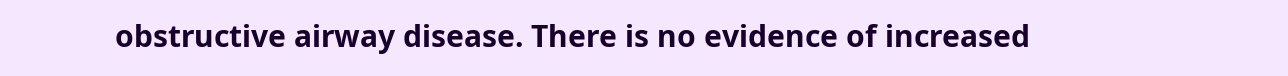obstructive airway disease. There is no evidence of increased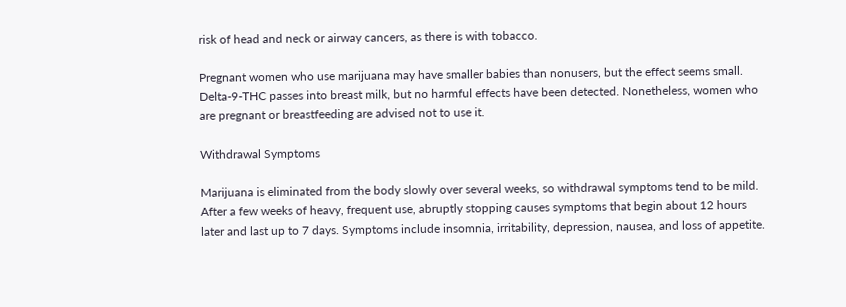risk of head and neck or airway cancers, as there is with tobacco.

Pregnant women who use marijuana may have smaller babies than nonusers, but the effect seems small. Delta-9-THC passes into breast milk, but no harmful effects have been detected. Nonetheless, women who are pregnant or breastfeeding are advised not to use it.

Withdrawal Symptoms

Marijuana is eliminated from the body slowly over several weeks, so withdrawal symptoms tend to be mild. After a few weeks of heavy, frequent use, abruptly stopping causes symptoms that begin about 12 hours later and last up to 7 days. Symptoms include insomnia, irritability, depression, nausea, and loss of appetite.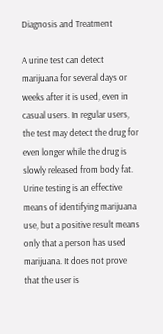Diagnosis and Treatment

A urine test can detect marijuana for several days or weeks after it is used, even in casual users. In regular users, the test may detect the drug for even longer while the drug is slowly released from body fat. Urine testing is an effective means of identifying marijuana use, but a positive result means only that a person has used marijuana. It does not prove that the user is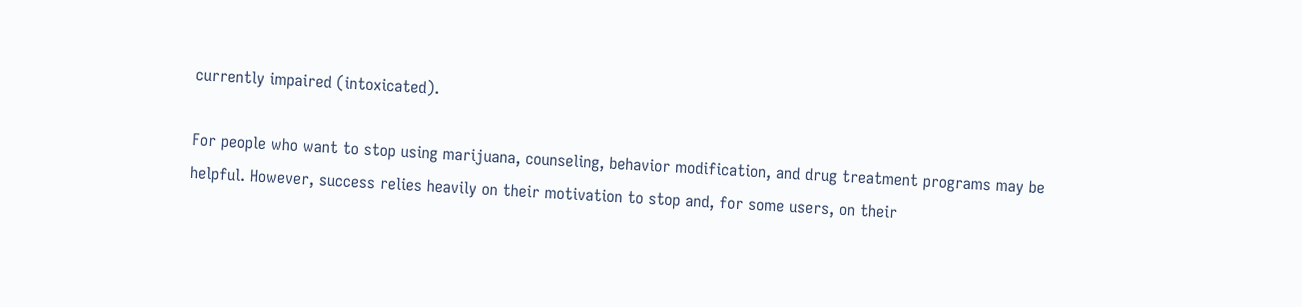currently impaired (intoxicated).

For people who want to stop using marijuana, counseling, behavior modification, and drug treatment programs may be helpful. However, success relies heavily on their motivation to stop and, for some users, on their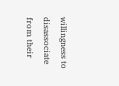willingness to disassociate from their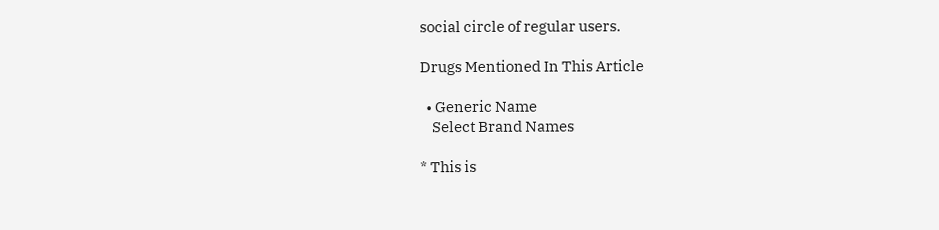social circle of regular users.

Drugs Mentioned In This Article

  • Generic Name
    Select Brand Names

* This is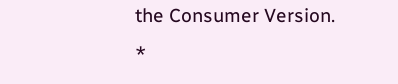the Consumer Version. *